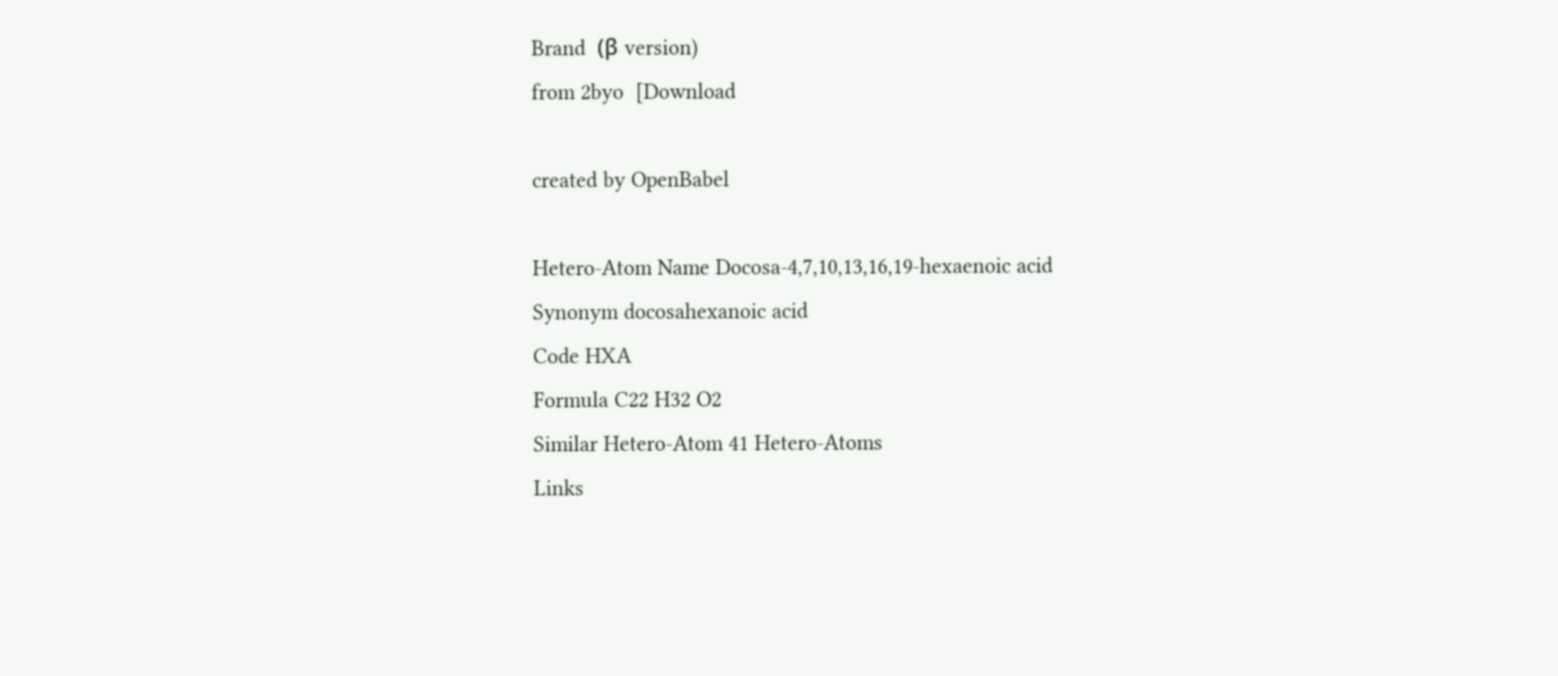Brand  (β version)
from 2byo  [Download

created by OpenBabel

Hetero-Atom Name Docosa-4,7,10,13,16,19-hexaenoic acid
Synonym docosahexanoic acid
Code HXA
Formula C22 H32 O2
Similar Hetero-Atom 41 Hetero-Atoms
Links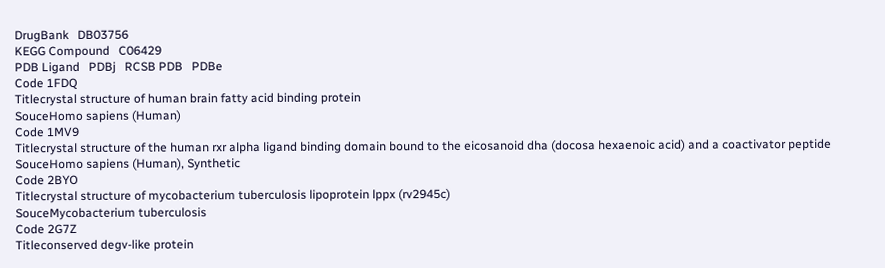DrugBank   DB03756
KEGG Compound   C06429
PDB Ligand   PDBj   RCSB PDB   PDBe
Code 1FDQ
Titlecrystal structure of human brain fatty acid binding protein
SouceHomo sapiens (Human)
Code 1MV9
Titlecrystal structure of the human rxr alpha ligand binding domain bound to the eicosanoid dha (docosa hexaenoic acid) and a coactivator peptide
SouceHomo sapiens (Human), Synthetic
Code 2BYO
Titlecrystal structure of mycobacterium tuberculosis lipoprotein lppx (rv2945c)
SouceMycobacterium tuberculosis
Code 2G7Z
Titleconserved degv-like protein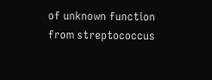of unknown function from streptococcus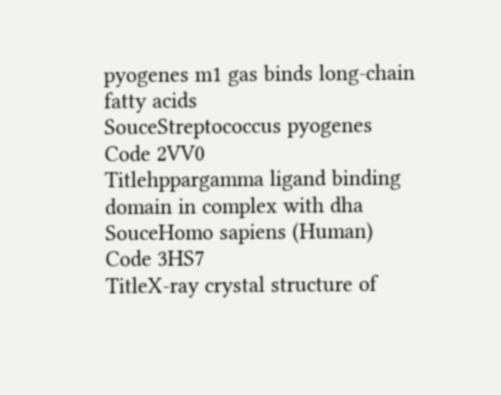pyogenes m1 gas binds long-chain fatty acids
SouceStreptococcus pyogenes
Code 2VV0
Titlehppargamma ligand binding domain in complex with dha
SouceHomo sapiens (Human)
Code 3HS7
TitleX-ray crystal structure of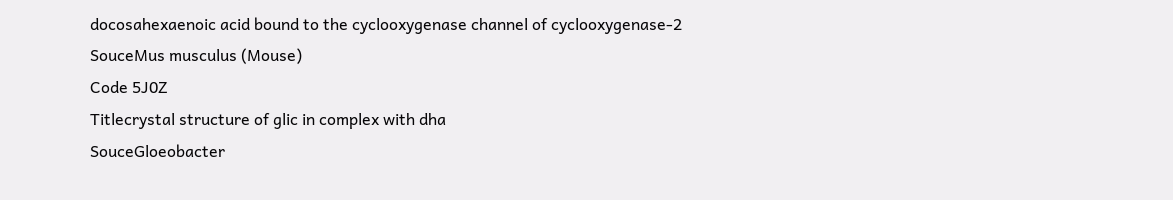docosahexaenoic acid bound to the cyclooxygenase channel of cyclooxygenase-2
SouceMus musculus (Mouse)
Code 5J0Z
Titlecrystal structure of glic in complex with dha
SouceGloeobacter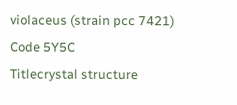violaceus (strain pcc 7421)
Code 5Y5C
Titlecrystal structure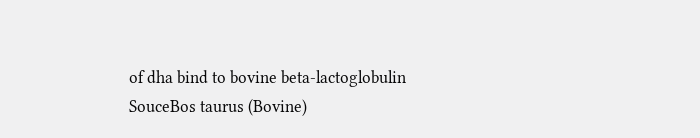of dha bind to bovine beta-lactoglobulin
SouceBos taurus (Bovine)